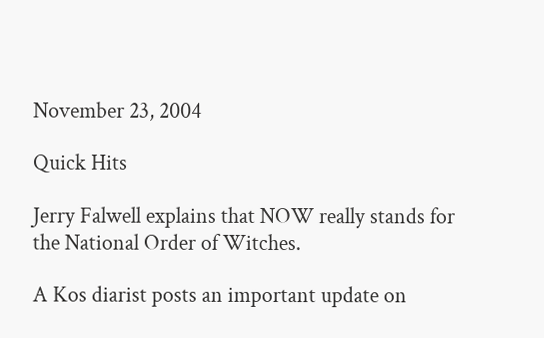November 23, 2004

Quick Hits

Jerry Falwell explains that NOW really stands for the National Order of Witches.

A Kos diarist posts an important update on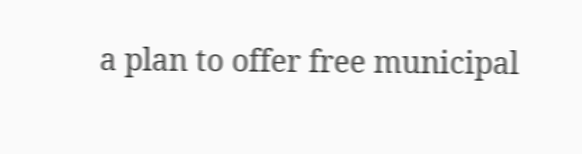a plan to offer free municipal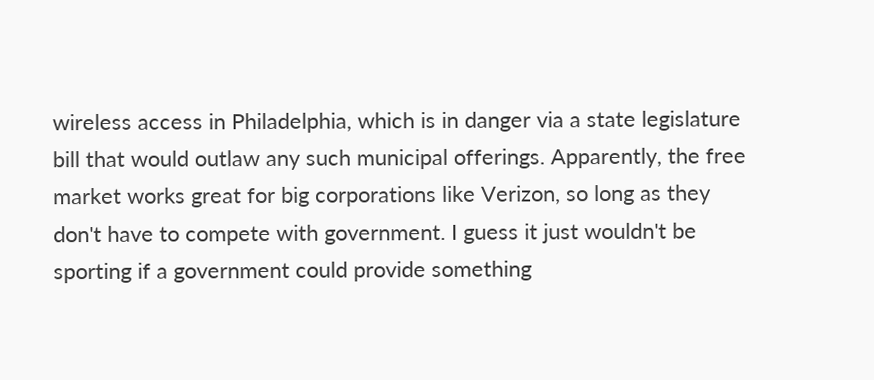wireless access in Philadelphia, which is in danger via a state legislature bill that would outlaw any such municipal offerings. Apparently, the free market works great for big corporations like Verizon, so long as they don't have to compete with government. I guess it just wouldn't be sporting if a government could provide something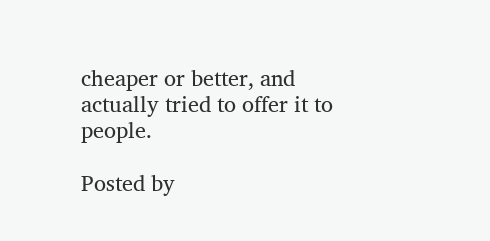cheaper or better, and actually tried to offer it to people.

Posted by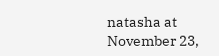natasha at November 23,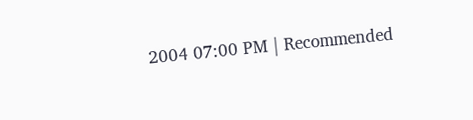2004 07:00 PM | Recommended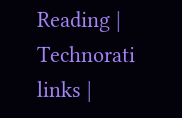Reading | Technorati links |